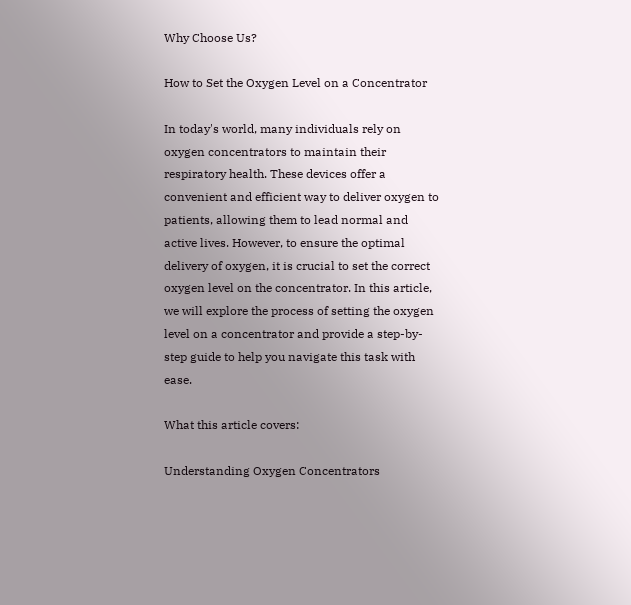Why Choose Us?

How to Set the Oxygen Level on a Concentrator

In today's world, many individuals rely on oxygen concentrators to maintain their respiratory health. These devices offer a convenient and efficient way to deliver oxygen to patients, allowing them to lead normal and active lives. However, to ensure the optimal delivery of oxygen, it is crucial to set the correct oxygen level on the concentrator. In this article, we will explore the process of setting the oxygen level on a concentrator and provide a step-by-step guide to help you navigate this task with ease.

What this article covers:

Understanding Oxygen Concentrators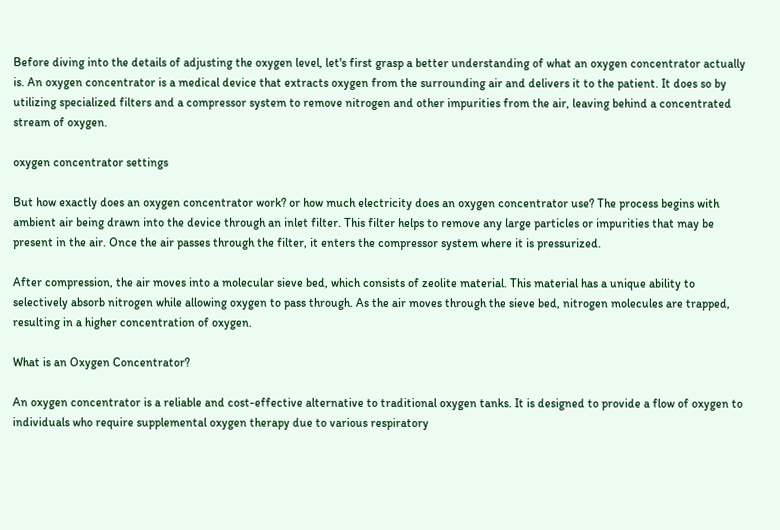Before diving into the details of adjusting the oxygen level, let's first grasp a better understanding of what an oxygen concentrator actually is. An oxygen concentrator is a medical device that extracts oxygen from the surrounding air and delivers it to the patient. It does so by utilizing specialized filters and a compressor system to remove nitrogen and other impurities from the air, leaving behind a concentrated stream of oxygen.

oxygen concentrator settings

But how exactly does an oxygen concentrator work? or how much electricity does an oxygen concentrator use? The process begins with ambient air being drawn into the device through an inlet filter. This filter helps to remove any large particles or impurities that may be present in the air. Once the air passes through the filter, it enters the compressor system where it is pressurized.

After compression, the air moves into a molecular sieve bed, which consists of zeolite material. This material has a unique ability to selectively absorb nitrogen while allowing oxygen to pass through. As the air moves through the sieve bed, nitrogen molecules are trapped, resulting in a higher concentration of oxygen.

What is an Oxygen Concentrator?

An oxygen concentrator is a reliable and cost-effective alternative to traditional oxygen tanks. It is designed to provide a flow of oxygen to individuals who require supplemental oxygen therapy due to various respiratory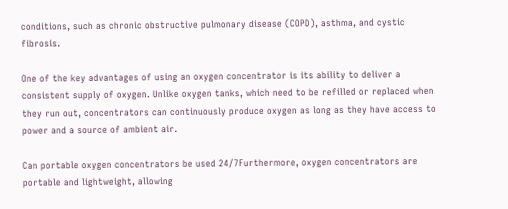conditions, such as chronic obstructive pulmonary disease (COPD), asthma, and cystic fibrosis.

One of the key advantages of using an oxygen concentrator is its ability to deliver a consistent supply of oxygen. Unlike oxygen tanks, which need to be refilled or replaced when they run out, concentrators can continuously produce oxygen as long as they have access to power and a source of ambient air.

Can portable oxygen concentrators be used 24/7Furthermore, oxygen concentrators are portable and lightweight, allowing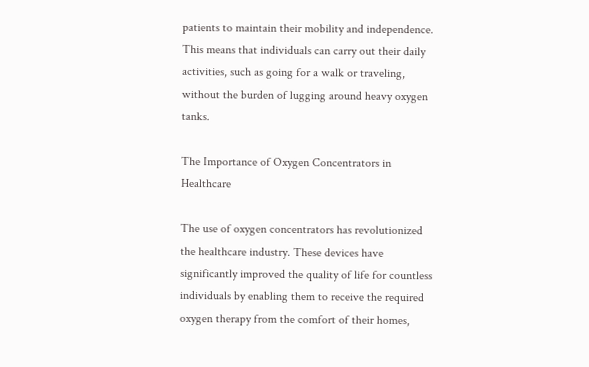patients to maintain their mobility and independence. This means that individuals can carry out their daily activities, such as going for a walk or traveling, without the burden of lugging around heavy oxygen tanks.

The Importance of Oxygen Concentrators in Healthcare

The use of oxygen concentrators has revolutionized the healthcare industry. These devices have significantly improved the quality of life for countless individuals by enabling them to receive the required oxygen therapy from the comfort of their homes,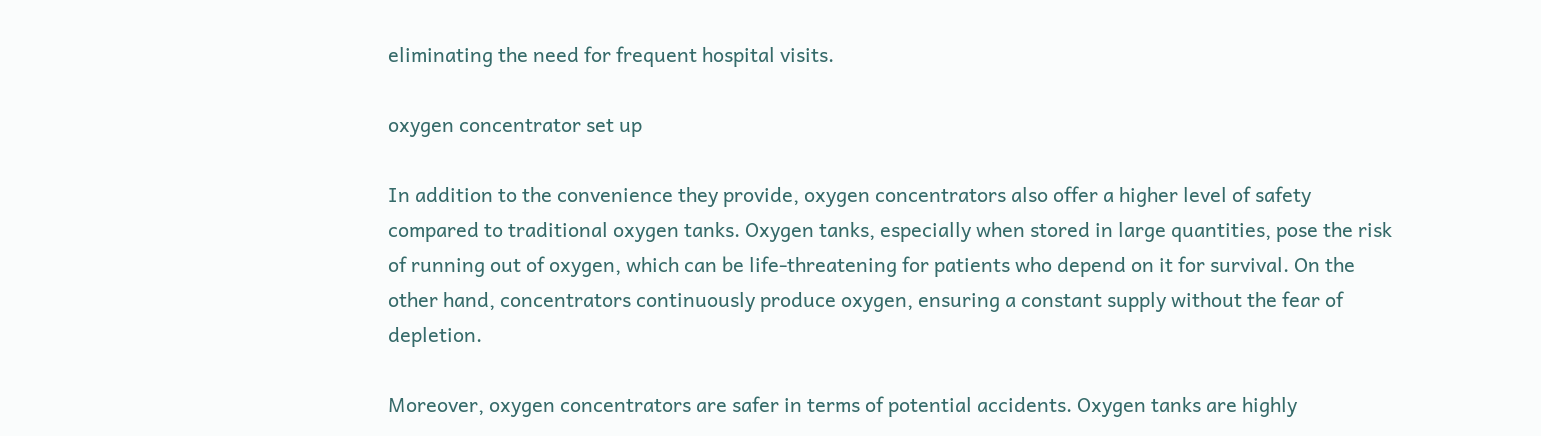eliminating the need for frequent hospital visits.

oxygen concentrator set up

In addition to the convenience they provide, oxygen concentrators also offer a higher level of safety compared to traditional oxygen tanks. Oxygen tanks, especially when stored in large quantities, pose the risk of running out of oxygen, which can be life-threatening for patients who depend on it for survival. On the other hand, concentrators continuously produce oxygen, ensuring a constant supply without the fear of depletion.

Moreover, oxygen concentrators are safer in terms of potential accidents. Oxygen tanks are highly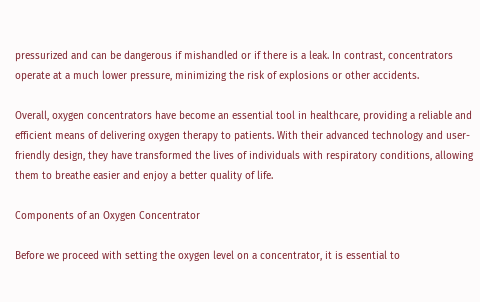pressurized and can be dangerous if mishandled or if there is a leak. In contrast, concentrators operate at a much lower pressure, minimizing the risk of explosions or other accidents.

Overall, oxygen concentrators have become an essential tool in healthcare, providing a reliable and efficient means of delivering oxygen therapy to patients. With their advanced technology and user-friendly design, they have transformed the lives of individuals with respiratory conditions, allowing them to breathe easier and enjoy a better quality of life.

Components of an Oxygen Concentrator

Before we proceed with setting the oxygen level on a concentrator, it is essential to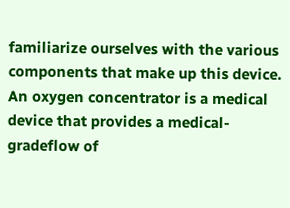familiarize ourselves with the various components that make up this device. An oxygen concentrator is a medical device that provides a medical-gradeflow of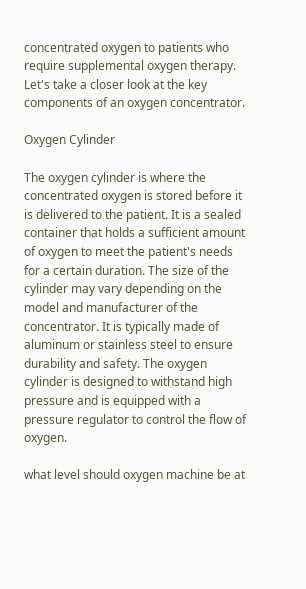concentrated oxygen to patients who require supplemental oxygen therapy. Let's take a closer look at the key components of an oxygen concentrator.

Oxygen Cylinder

The oxygen cylinder is where the concentrated oxygen is stored before it is delivered to the patient. It is a sealed container that holds a sufficient amount of oxygen to meet the patient's needs for a certain duration. The size of the cylinder may vary depending on the model and manufacturer of the concentrator. It is typically made of aluminum or stainless steel to ensure durability and safety. The oxygen cylinder is designed to withstand high pressure and is equipped with a pressure regulator to control the flow of oxygen.

what level should oxygen machine be at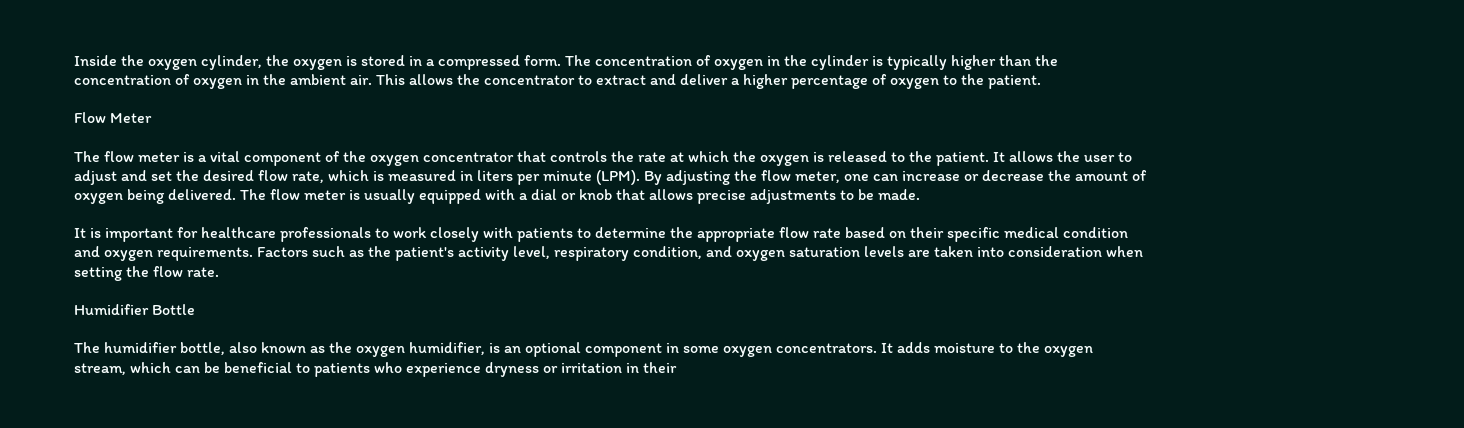Inside the oxygen cylinder, the oxygen is stored in a compressed form. The concentration of oxygen in the cylinder is typically higher than the concentration of oxygen in the ambient air. This allows the concentrator to extract and deliver a higher percentage of oxygen to the patient.

Flow Meter

The flow meter is a vital component of the oxygen concentrator that controls the rate at which the oxygen is released to the patient. It allows the user to adjust and set the desired flow rate, which is measured in liters per minute (LPM). By adjusting the flow meter, one can increase or decrease the amount of oxygen being delivered. The flow meter is usually equipped with a dial or knob that allows precise adjustments to be made.

It is important for healthcare professionals to work closely with patients to determine the appropriate flow rate based on their specific medical condition and oxygen requirements. Factors such as the patient's activity level, respiratory condition, and oxygen saturation levels are taken into consideration when setting the flow rate.

Humidifier Bottle

The humidifier bottle, also known as the oxygen humidifier, is an optional component in some oxygen concentrators. It adds moisture to the oxygen stream, which can be beneficial to patients who experience dryness or irritation in their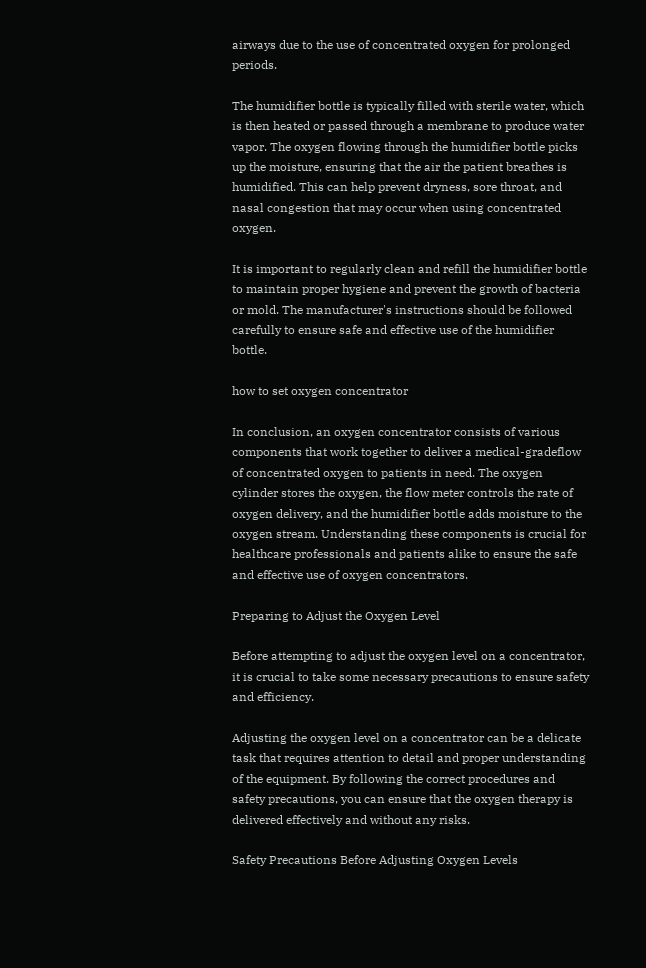airways due to the use of concentrated oxygen for prolonged periods.

The humidifier bottle is typically filled with sterile water, which is then heated or passed through a membrane to produce water vapor. The oxygen flowing through the humidifier bottle picks up the moisture, ensuring that the air the patient breathes is humidified. This can help prevent dryness, sore throat, and nasal congestion that may occur when using concentrated oxygen.

It is important to regularly clean and refill the humidifier bottle to maintain proper hygiene and prevent the growth of bacteria or mold. The manufacturer's instructions should be followed carefully to ensure safe and effective use of the humidifier bottle.

how to set oxygen concentrator

In conclusion, an oxygen concentrator consists of various components that work together to deliver a medical-gradeflow of concentrated oxygen to patients in need. The oxygen cylinder stores the oxygen, the flow meter controls the rate of oxygen delivery, and the humidifier bottle adds moisture to the oxygen stream. Understanding these components is crucial for healthcare professionals and patients alike to ensure the safe and effective use of oxygen concentrators.

Preparing to Adjust the Oxygen Level

Before attempting to adjust the oxygen level on a concentrator, it is crucial to take some necessary precautions to ensure safety and efficiency.

Adjusting the oxygen level on a concentrator can be a delicate task that requires attention to detail and proper understanding of the equipment. By following the correct procedures and safety precautions, you can ensure that the oxygen therapy is delivered effectively and without any risks.

Safety Precautions Before Adjusting Oxygen Levels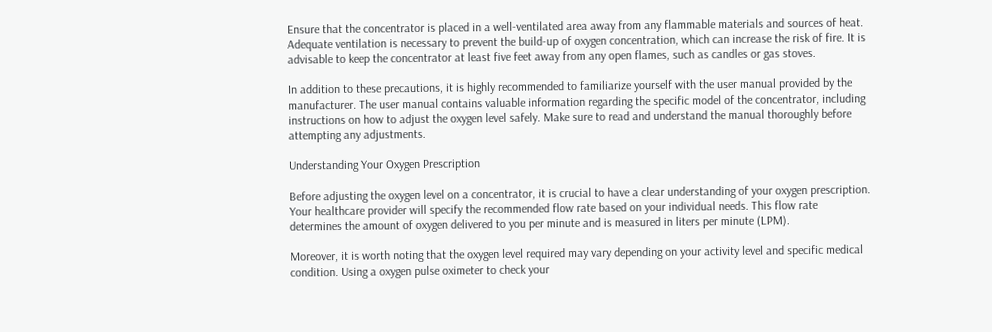Ensure that the concentrator is placed in a well-ventilated area away from any flammable materials and sources of heat. Adequate ventilation is necessary to prevent the build-up of oxygen concentration, which can increase the risk of fire. It is advisable to keep the concentrator at least five feet away from any open flames, such as candles or gas stoves.

In addition to these precautions, it is highly recommended to familiarize yourself with the user manual provided by the manufacturer. The user manual contains valuable information regarding the specific model of the concentrator, including instructions on how to adjust the oxygen level safely. Make sure to read and understand the manual thoroughly before attempting any adjustments.

Understanding Your Oxygen Prescription

Before adjusting the oxygen level on a concentrator, it is crucial to have a clear understanding of your oxygen prescription. Your healthcare provider will specify the recommended flow rate based on your individual needs. This flow rate determines the amount of oxygen delivered to you per minute and is measured in liters per minute (LPM).

Moreover, it is worth noting that the oxygen level required may vary depending on your activity level and specific medical condition. Using a oxygen pulse oximeter to check your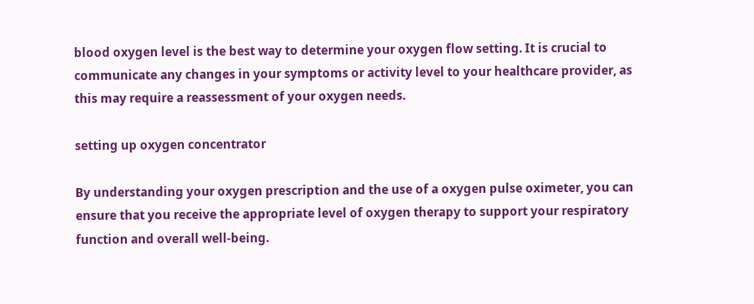blood oxygen level is the best way to determine your oxygen flow setting. It is crucial to communicate any changes in your symptoms or activity level to your healthcare provider, as this may require a reassessment of your oxygen needs.

setting up oxygen concentrator

By understanding your oxygen prescription and the use of a oxygen pulse oximeter, you can ensure that you receive the appropriate level of oxygen therapy to support your respiratory function and overall well-being.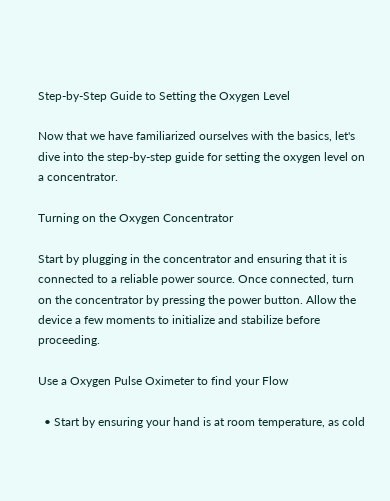Step-by-Step Guide to Setting the Oxygen Level

Now that we have familiarized ourselves with the basics, let's dive into the step-by-step guide for setting the oxygen level on a concentrator.

Turning on the Oxygen Concentrator

Start by plugging in the concentrator and ensuring that it is connected to a reliable power source. Once connected, turn on the concentrator by pressing the power button. Allow the device a few moments to initialize and stabilize before proceeding.

Use a Oxygen Pulse Oximeter to find your Flow

  • Start by ensuring your hand is at room temperature, as cold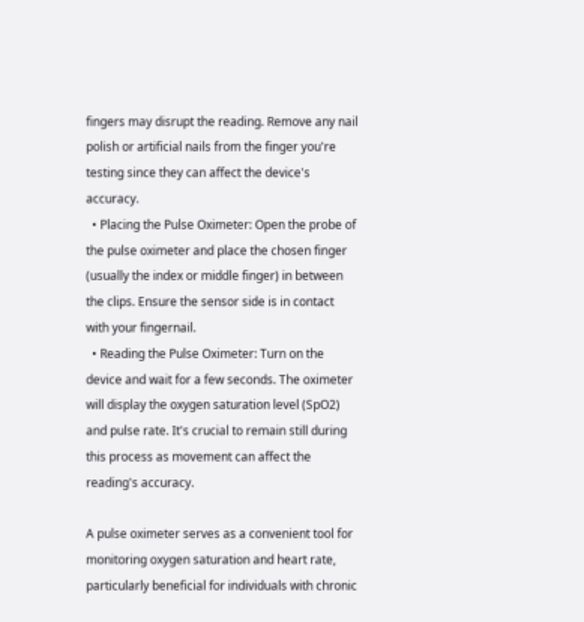fingers may disrupt the reading. Remove any nail polish or artificial nails from the finger you're testing since they can affect the device's accuracy.
  • Placing the Pulse Oximeter: Open the probe of the pulse oximeter and place the chosen finger (usually the index or middle finger) in between the clips. Ensure the sensor side is in contact with your fingernail.
  • Reading the Pulse Oximeter: Turn on the device and wait for a few seconds. The oximeter will display the oxygen saturation level (SpO2) and pulse rate. It's crucial to remain still during this process as movement can affect the reading's accuracy.

A pulse oximeter serves as a convenient tool for monitoring oxygen saturation and heart rate, particularly beneficial for individuals with chronic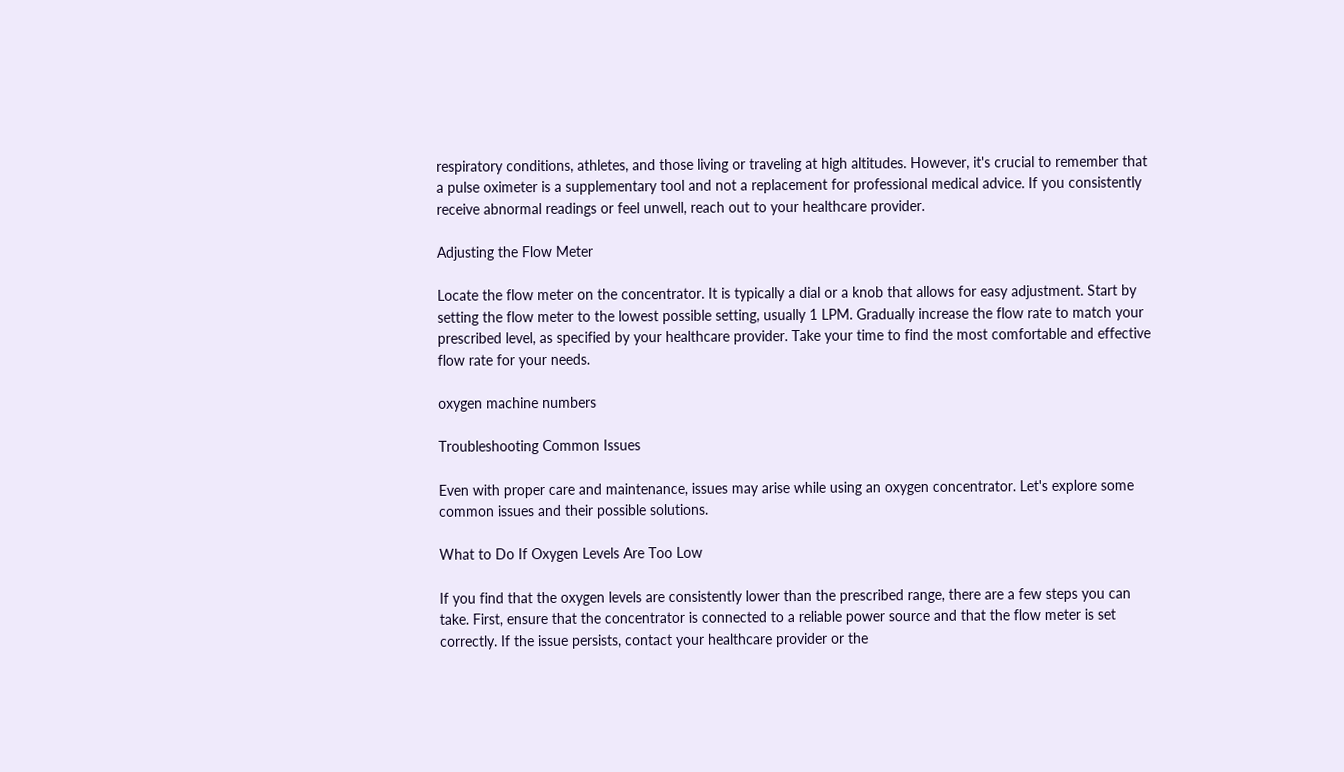respiratory conditions, athletes, and those living or traveling at high altitudes. However, it's crucial to remember that a pulse oximeter is a supplementary tool and not a replacement for professional medical advice. If you consistently receive abnormal readings or feel unwell, reach out to your healthcare provider.

Adjusting the Flow Meter

Locate the flow meter on the concentrator. It is typically a dial or a knob that allows for easy adjustment. Start by setting the flow meter to the lowest possible setting, usually 1 LPM. Gradually increase the flow rate to match your prescribed level, as specified by your healthcare provider. Take your time to find the most comfortable and effective flow rate for your needs.

oxygen machine numbers

Troubleshooting Common Issues

Even with proper care and maintenance, issues may arise while using an oxygen concentrator. Let's explore some common issues and their possible solutions.

What to Do If Oxygen Levels Are Too Low

If you find that the oxygen levels are consistently lower than the prescribed range, there are a few steps you can take. First, ensure that the concentrator is connected to a reliable power source and that the flow meter is set correctly. If the issue persists, contact your healthcare provider or the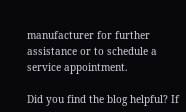manufacturer for further assistance or to schedule a service appointment.

Did you find the blog helpful? If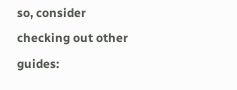so, consider checking out other guides: